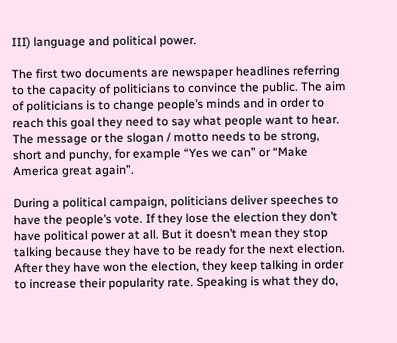III) language and political power.

The first two documents are newspaper headlines referring to the capacity of politicians to convince the public. The aim of politicians is to change people’s minds and in order to reach this goal they need to say what people want to hear. The message or the slogan / motto needs to be strong, short and punchy, for example “Yes we can” or “Make America great again”.

During a political campaign, politicians deliver speeches to have the people’s vote. If they lose the election they don’t have political power at all. But it doesn’t mean they stop talking because they have to be ready for the next election. After they have won the election, they keep talking in order to increase their popularity rate. Speaking is what they do,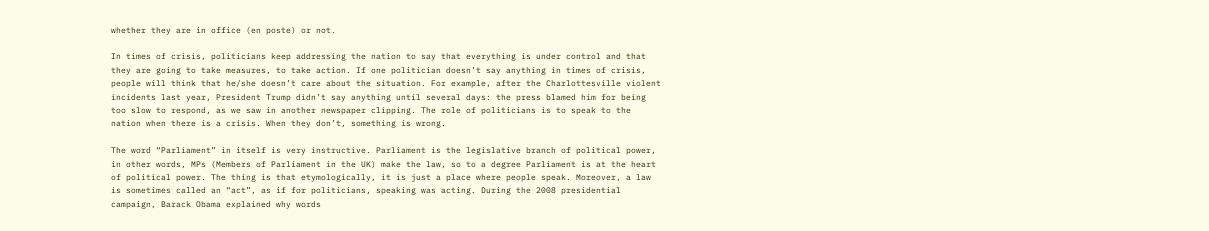whether they are in office (en poste) or not.

In times of crisis, politicians keep addressing the nation to say that everything is under control and that they are going to take measures, to take action. If one politician doesn’t say anything in times of crisis, people will think that he/she doesn’t care about the situation. For example, after the Charlottesville violent incidents last year, President Trump didn’t say anything until several days: the press blamed him for being too slow to respond, as we saw in another newspaper clipping. The role of politicians is to speak to the nation when there is a crisis. When they don’t, something is wrong.

The word “Parliament” in itself is very instructive. Parliament is the legislative branch of political power, in other words, MPs (Members of Parliament in the UK) make the law, so to a degree Parliament is at the heart of political power. The thing is that etymologically, it is just a place where people speak. Moreover, a law is sometimes called an “act”, as if for politicians, speaking was acting. During the 2008 presidential campaign, Barack Obama explained why words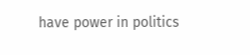have power in politics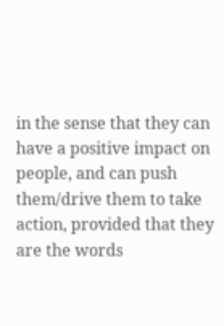in the sense that they can have a positive impact on people, and can push them/drive them to take action, provided that they are the words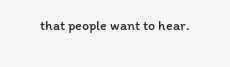that people want to hear.